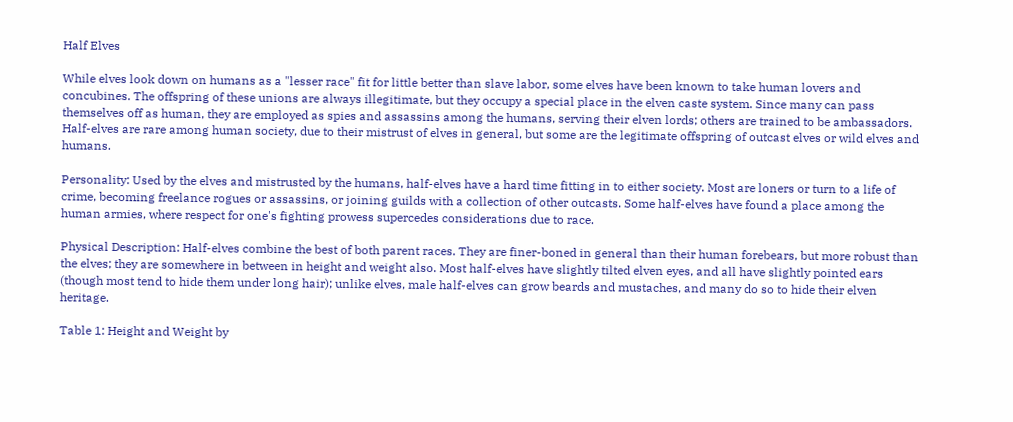Half Elves

While elves look down on humans as a "lesser race" fit for little better than slave labor, some elves have been known to take human lovers and concubines. The offspring of these unions are always illegitimate, but they occupy a special place in the elven caste system. Since many can pass themselves off as human, they are employed as spies and assassins among the humans, serving their elven lords; others are trained to be ambassadors. Half-elves are rare among human society, due to their mistrust of elves in general, but some are the legitimate offspring of outcast elves or wild elves and humans.

Personality: Used by the elves and mistrusted by the humans, half-elves have a hard time fitting in to either society. Most are loners or turn to a life of crime, becoming freelance rogues or assassins, or joining guilds with a collection of other outcasts. Some half-elves have found a place among the human armies, where respect for one's fighting prowess supercedes considerations due to race.

Physical Description: Half-elves combine the best of both parent races. They are finer-boned in general than their human forebears, but more robust than the elves; they are somewhere in between in height and weight also. Most half-elves have slightly tilted elven eyes, and all have slightly pointed ears (though most tend to hide them under long hair); unlike elves, male half-elves can grow beards and mustaches, and many do so to hide their elven heritage.

Table 1: Height and Weight by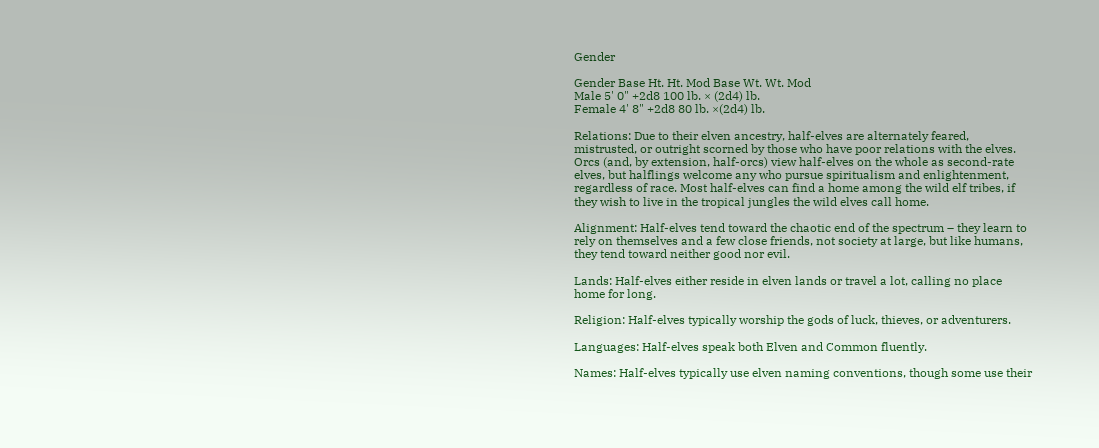Gender

Gender Base Ht. Ht. Mod Base Wt. Wt. Mod
Male 5' 0" +2d8 100 lb. × (2d4) lb.
Female 4' 8" +2d8 80 lb. ×(2d4) lb.

Relations: Due to their elven ancestry, half-elves are alternately feared, mistrusted, or outright scorned by those who have poor relations with the elves. Orcs (and, by extension, half-orcs) view half-elves on the whole as second-rate elves, but halflings welcome any who pursue spiritualism and enlightenment, regardless of race. Most half-elves can find a home among the wild elf tribes, if they wish to live in the tropical jungles the wild elves call home.

Alignment: Half-elves tend toward the chaotic end of the spectrum – they learn to rely on themselves and a few close friends, not society at large, but like humans, they tend toward neither good nor evil.

Lands: Half-elves either reside in elven lands or travel a lot, calling no place home for long.

Religion: Half-elves typically worship the gods of luck, thieves, or adventurers.

Languages: Half-elves speak both Elven and Common fluently.

Names: Half-elves typically use elven naming conventions, though some use their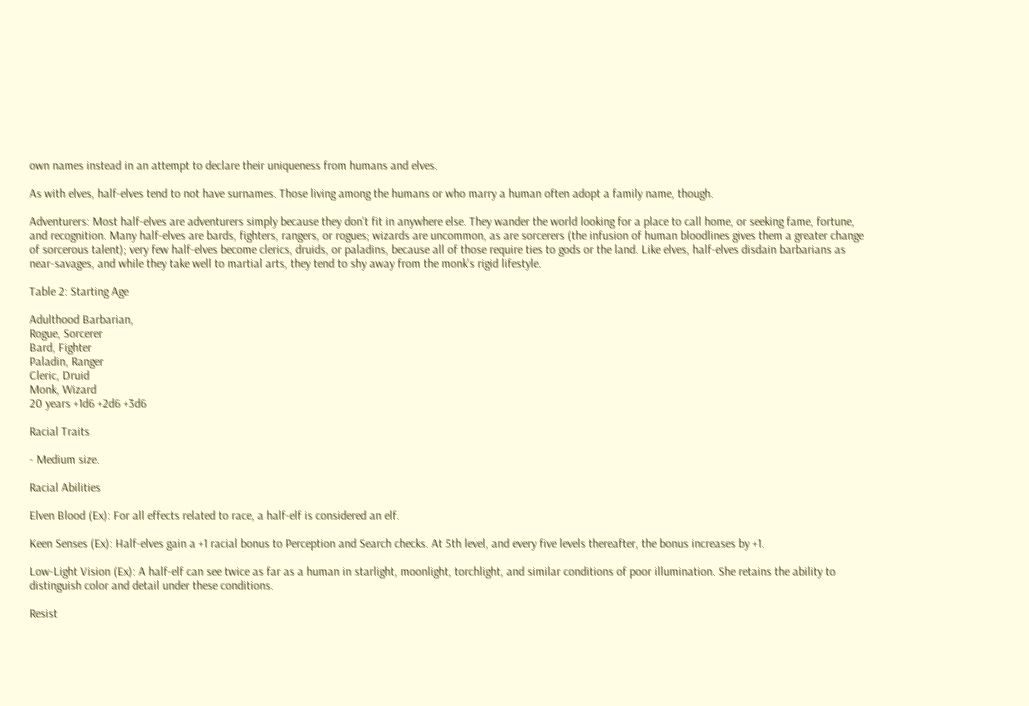own names instead in an attempt to declare their uniqueness from humans and elves.

As with elves, half-elves tend to not have surnames. Those living among the humans or who marry a human often adopt a family name, though.

Adventurers: Most half-elves are adventurers simply because they don't fit in anywhere else. They wander the world looking for a place to call home, or seeking fame, fortune, and recognition. Many half-elves are bards, fighters, rangers, or rogues; wizards are uncommon, as are sorcerers (the infusion of human bloodlines gives them a greater change of sorcerous talent); very few half-elves become clerics, druids, or paladins, because all of those require ties to gods or the land. Like elves, half-elves disdain barbarians as near-savages, and while they take well to martial arts, they tend to shy away from the monk's rigid lifestyle.

Table 2: Starting Age

Adulthood Barbarian,
Rogue, Sorcerer
Bard, Fighter
Paladin, Ranger
Cleric, Druid
Monk, Wizard
20 years +1d6 +2d6 +3d6

Racial Traits

- Medium size.

Racial Abilities

Elven Blood (Ex): For all effects related to race, a half-elf is considered an elf.

Keen Senses (Ex): Half-elves gain a +1 racial bonus to Perception and Search checks. At 5th level, and every five levels thereafter, the bonus increases by +1.

Low-Light Vision (Ex): A half-elf can see twice as far as a human in starlight, moonlight, torchlight, and similar conditions of poor illumination. She retains the ability to distinguish color and detail under these conditions.

Resist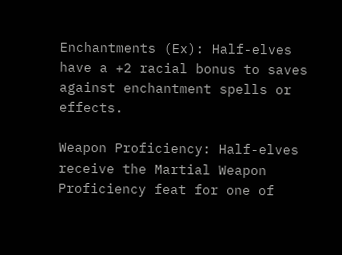Enchantments (Ex): Half-elves have a +2 racial bonus to saves against enchantment spells or effects.

Weapon Proficiency: Half-elves receive the Martial Weapon Proficiency feat for one of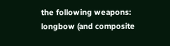the following weapons: longbow (and composite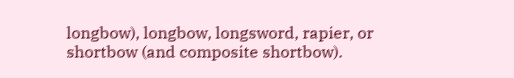longbow), longbow, longsword, rapier, or shortbow (and composite shortbow).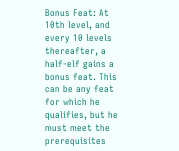Bonus Feat: At 10th level, and every 10 levels thereafter, a half-elf gains a bonus feat. This can be any feat for which he qualifies, but he must meet the prerequisites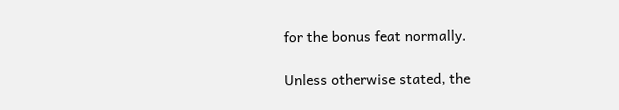for the bonus feat normally.

Unless otherwise stated, the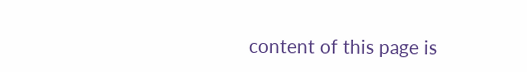content of this page is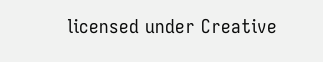licensed under Creative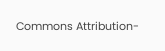Commons Attribution-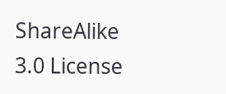ShareAlike 3.0 License